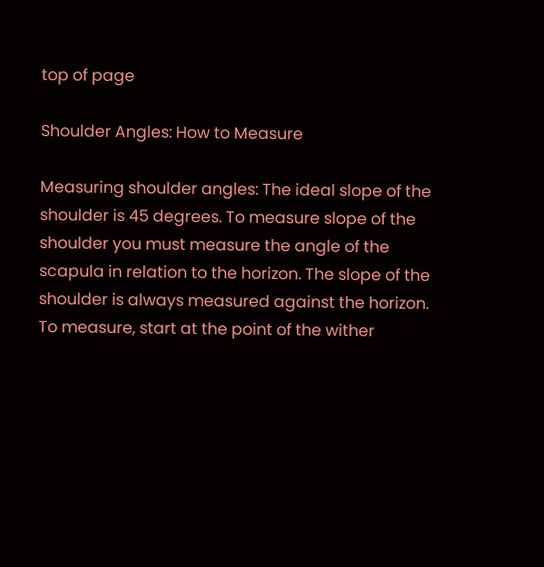top of page

Shoulder Angles: How to Measure

Measuring shoulder angles: The ideal slope of the shoulder is 45 degrees. To measure slope of the shoulder you must measure the angle of the scapula in relation to the horizon. The slope of the shoulder is always measured against the horizon. To measure, start at the point of the wither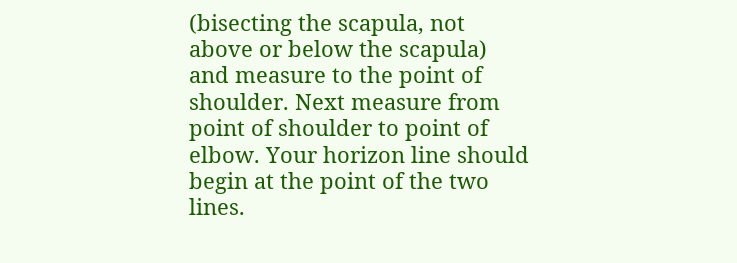(bisecting the scapula, not above or below the scapula) and measure to the point of shoulder. Next measure from point of shoulder to point of elbow. Your horizon line should begin at the point of the two lines.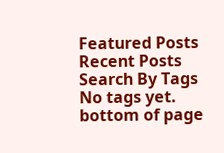Featured Posts
Recent Posts
Search By Tags
No tags yet.
bottom of page